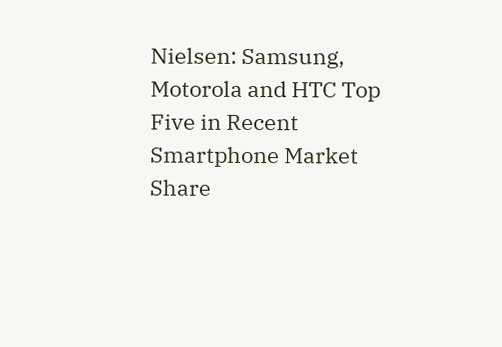Nielsen: Samsung, Motorola and HTC Top Five in Recent Smartphone Market Share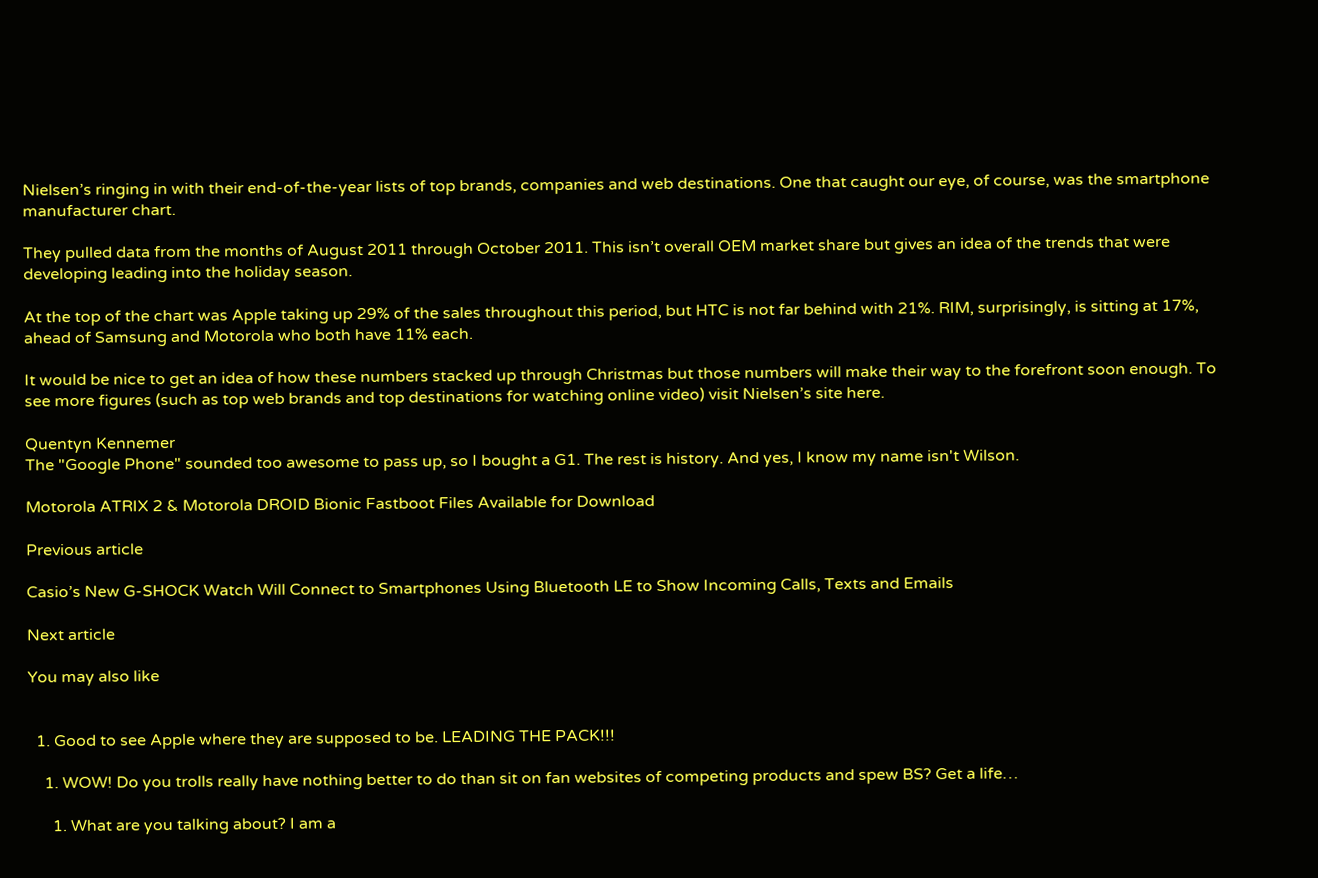Nielsen’s ringing in with their end-of-the-year lists of top brands, companies and web destinations. One that caught our eye, of course, was the smartphone manufacturer chart.

They pulled data from the months of August 2011 through October 2011. This isn’t overall OEM market share but gives an idea of the trends that were developing leading into the holiday season.

At the top of the chart was Apple taking up 29% of the sales throughout this period, but HTC is not far behind with 21%. RIM, surprisingly, is sitting at 17%, ahead of Samsung and Motorola who both have 11% each.

It would be nice to get an idea of how these numbers stacked up through Christmas but those numbers will make their way to the forefront soon enough. To see more figures (such as top web brands and top destinations for watching online video) visit Nielsen’s site here.

Quentyn Kennemer
The "Google Phone" sounded too awesome to pass up, so I bought a G1. The rest is history. And yes, I know my name isn't Wilson.

Motorola ATRIX 2 & Motorola DROID Bionic Fastboot Files Available for Download

Previous article

Casio’s New G-SHOCK Watch Will Connect to Smartphones Using Bluetooth LE to Show Incoming Calls, Texts and Emails

Next article

You may also like


  1. Good to see Apple where they are supposed to be. LEADING THE PACK!!!

    1. WOW! Do you trolls really have nothing better to do than sit on fan websites of competing products and spew BS? Get a life…

      1. What are you talking about? I am a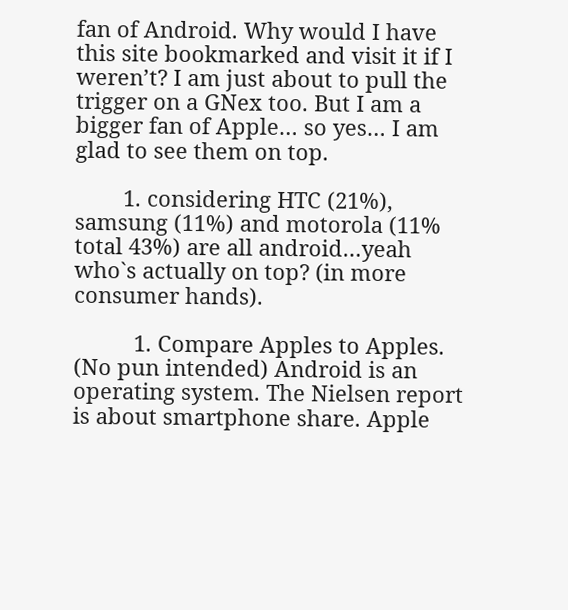fan of Android. Why would I have this site bookmarked and visit it if I weren’t? I am just about to pull the trigger on a GNex too. But I am a bigger fan of Apple… so yes… I am glad to see them on top.

        1. considering HTC (21%), samsung (11%) and motorola (11% total 43%) are all android…yeah who`s actually on top? (in more consumer hands).

          1. Compare Apples to Apples. (No pun intended) Android is an operating system. The Nielsen report is about smartphone share. Apple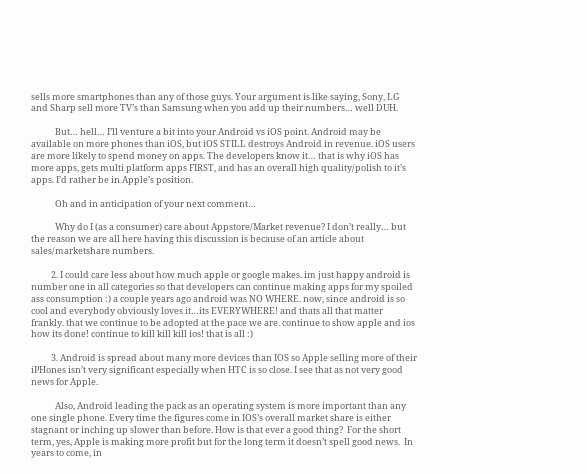sells more smartphones than any of those guys. Your argument is like saying, Sony, LG and Sharp sell more TV’s than Samsung when you add up their numbers… well DUH.

            But… hell… I’ll venture a bit into your Android vs iOS point. Android may be available on more phones than iOS, but iOS STILL destroys Android in revenue. iOS users are more likely to spend money on apps. The developers know it… that is why iOS has more apps, gets multi platform apps FIRST, and has an overall high quality/polish to it’s apps. I’d rather be in Apple’s position.

            Oh and in anticipation of your next comment…

            Why do I (as a consumer) care about Appstore/Market revenue? I don’t really… but the reason we are all here having this discussion is because of an article about sales/marketshare numbers.

          2. I could care less about how much apple or google makes. im just happy android is number one in all categories so that developers can continue making apps for my spoiled ass consumption :) a couple years ago android was NO WHERE. now, since android is so cool and everybody obviously loves it…its EVERYWHERE! and thats all that matter frankly. that we continue to be adopted at the pace we are. continue to show apple and ios how its done! continue to kill kill kill ios! that is all :)

          3. Android is spread about many more devices than IOS so Apple selling more of their iPHones isn’t very significant especially when HTC is so close. I see that as not very good news for Apple.

            Also, Android leading the pack as an operating system is more important than any one single phone. Every time the figures come in IOS’s overall market share is either stagnant or inching up slower than before. How is that ever a good thing?  For the short term, yes, Apple is making more profit but for the long term it doesn’t spell good news.  In years to come, in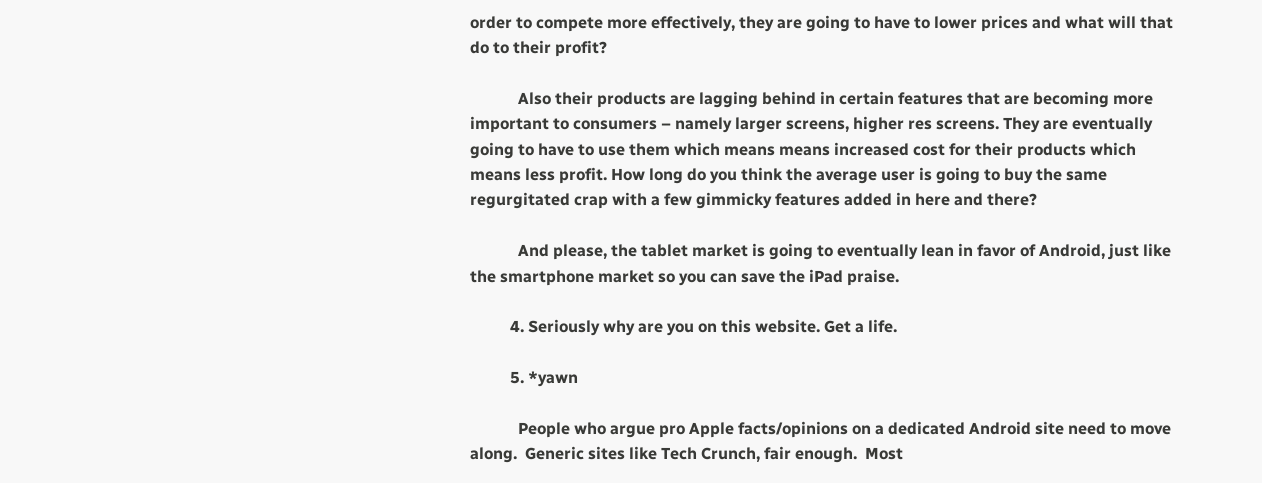order to compete more effectively, they are going to have to lower prices and what will that do to their profit?

            Also their products are lagging behind in certain features that are becoming more important to consumers – namely larger screens, higher res screens. They are eventually going to have to use them which means means increased cost for their products which means less profit. How long do you think the average user is going to buy the same regurgitated crap with a few gimmicky features added in here and there?

            And please, the tablet market is going to eventually lean in favor of Android, just like the smartphone market so you can save the iPad praise.

          4. Seriously why are you on this website. Get a life.

          5. *yawn

            People who argue pro Apple facts/opinions on a dedicated Android site need to move along.  Generic sites like Tech Crunch, fair enough.  Most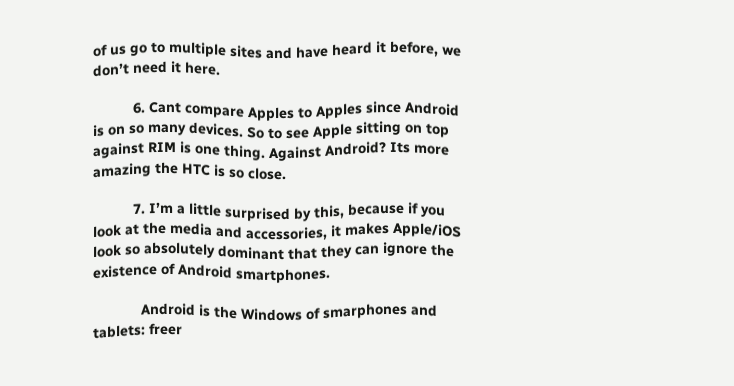of us go to multiple sites and have heard it before, we don’t need it here.

          6. Cant compare Apples to Apples since Android is on so many devices. So to see Apple sitting on top against RIM is one thing. Against Android? Its more amazing the HTC is so close.

          7. I’m a little surprised by this, because if you look at the media and accessories, it makes Apple/iOS look so absolutely dominant that they can ignore the existence of Android smartphones.

            Android is the Windows of smarphones and tablets: freer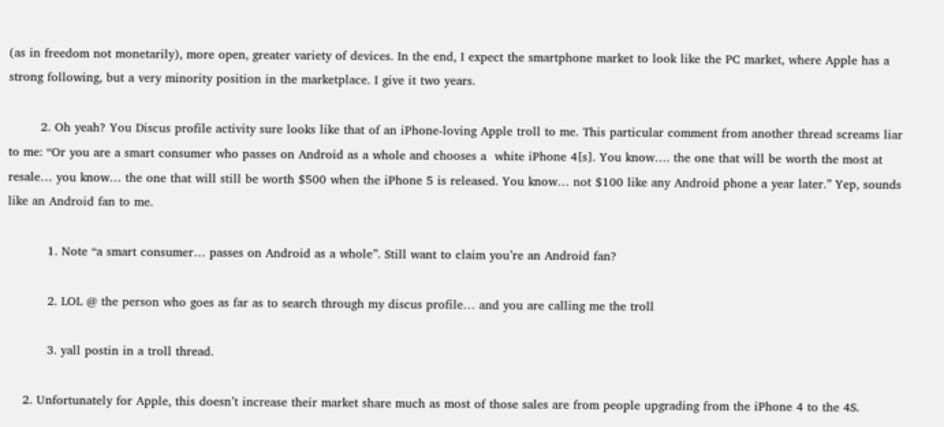(as in freedom not monetarily), more open, greater variety of devices. In the end, I expect the smartphone market to look like the PC market, where Apple has a strong following, but a very minority position in the marketplace. I give it two years.

        2. Oh yeah? You Discus profile activity sure looks like that of an iPhone-loving Apple troll to me. This particular comment from another thread screams liar to me: “Or you are a smart consumer who passes on Android as a whole and chooses a  white iPhone 4[s]. You know…. the one that will be worth the most at resale… you know… the one that will still be worth $500 when the iPhone 5 is released. You know… not $100 like any Android phone a year later.” Yep, sounds like an Android fan to me.

          1. Note “a smart consumer… passes on Android as a whole”. Still want to claim you’re an Android fan?

          2. LOL @ the person who goes as far as to search through my discus profile… and you are calling me the troll

          3. yall postin in a troll thread.

    2. Unfortunately for Apple, this doesn’t increase their market share much as most of those sales are from people upgrading from the iPhone 4 to the 4S.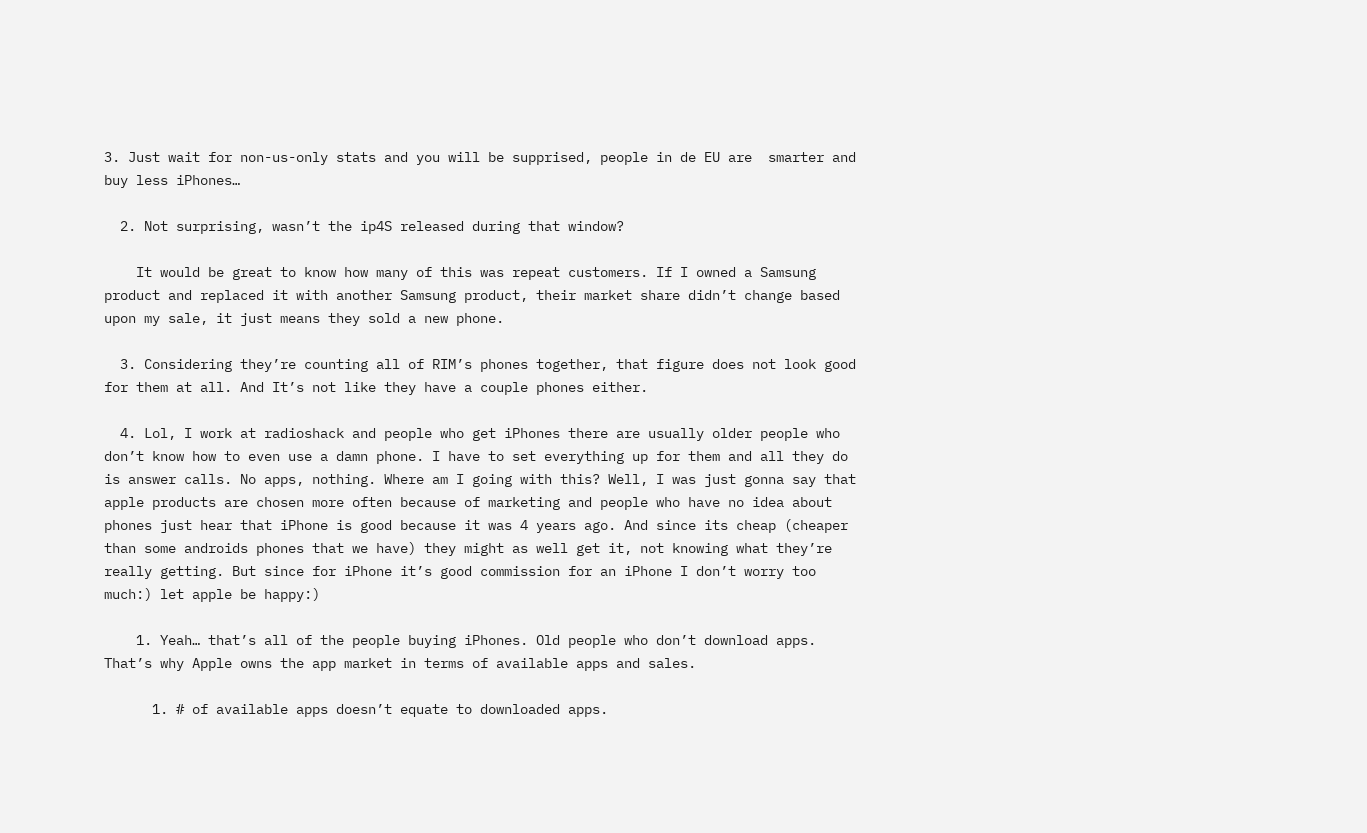3. Just wait for non-us-only stats and you will be supprised, people in de EU are  smarter and buy less iPhones…

  2. Not surprising, wasn’t the ip4S released during that window?

    It would be great to know how many of this was repeat customers. If I owned a Samsung product and replaced it with another Samsung product, their market share didn’t change based upon my sale, it just means they sold a new phone.

  3. Considering they’re counting all of RIM’s phones together, that figure does not look good for them at all. And It’s not like they have a couple phones either.

  4. Lol, I work at radioshack and people who get iPhones there are usually older people who don’t know how to even use a damn phone. I have to set everything up for them and all they do is answer calls. No apps, nothing. Where am I going with this? Well, I was just gonna say that apple products are chosen more often because of marketing and people who have no idea about phones just hear that iPhone is good because it was 4 years ago. And since its cheap (cheaper than some androids phones that we have) they might as well get it, not knowing what they’re really getting. But since for iPhone it’s good commission for an iPhone I don’t worry too much:) let apple be happy:)

    1. Yeah… that’s all of the people buying iPhones. Old people who don’t download apps. That’s why Apple owns the app market in terms of available apps and sales.

      1. # of available apps doesn’t equate to downloaded apps.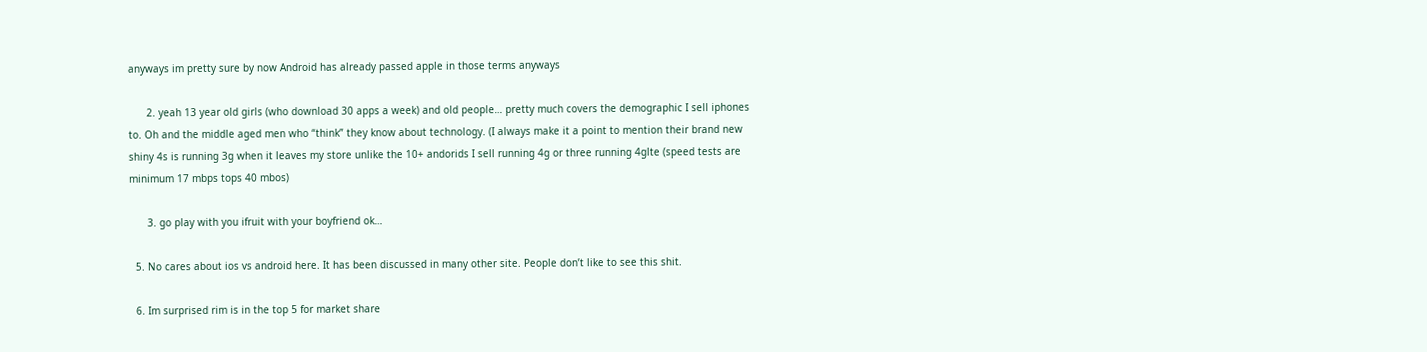anyways im pretty sure by now Android has already passed apple in those terms anyways

      2. yeah 13 year old girls (who download 30 apps a week) and old people… pretty much covers the demographic I sell iphones to. Oh and the middle aged men who “think” they know about technology. (I always make it a point to mention their brand new shiny 4s is running 3g when it leaves my store unlike the 10+ andorids I sell running 4g or three running 4glte (speed tests are minimum 17 mbps tops 40 mbos)

      3. go play with you ifruit with your boyfriend ok…

  5. No cares about ios vs android here. It has been discussed in many other site. People don’t like to see this shit.

  6. Im surprised rim is in the top 5 for market share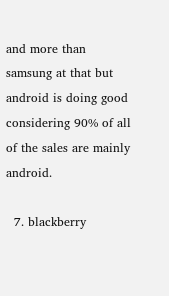and more than samsung at that but android is doing good considering 90% of all of the sales are mainly android.

  7. blackberry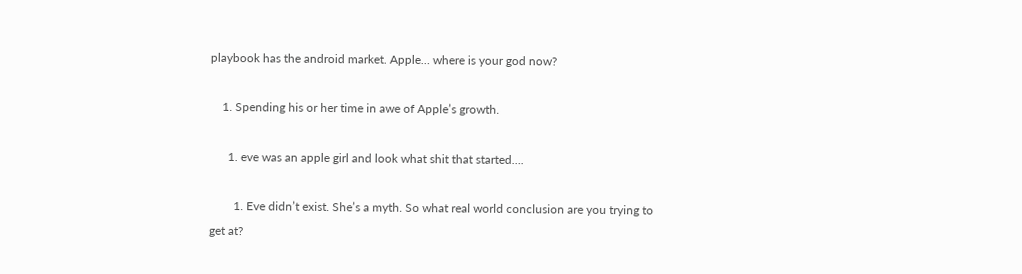playbook has the android market. Apple… where is your god now?

    1. Spending his or her time in awe of Apple’s growth.

      1. eve was an apple girl and look what shit that started….

        1. Eve didn’t exist. She’s a myth. So what real world conclusion are you trying to get at?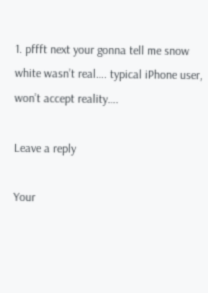1. pffft next your gonna tell me snow white wasn’t real…. typical iPhone user, won’t accept reality….

Leave a reply

Your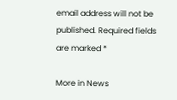email address will not be published. Required fields are marked *

More in News